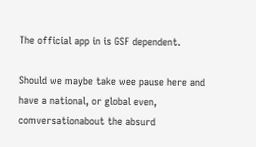The official app in is GSF dependent.

Should we maybe take wee pause here and have a national, or global even, comversationabout the absurd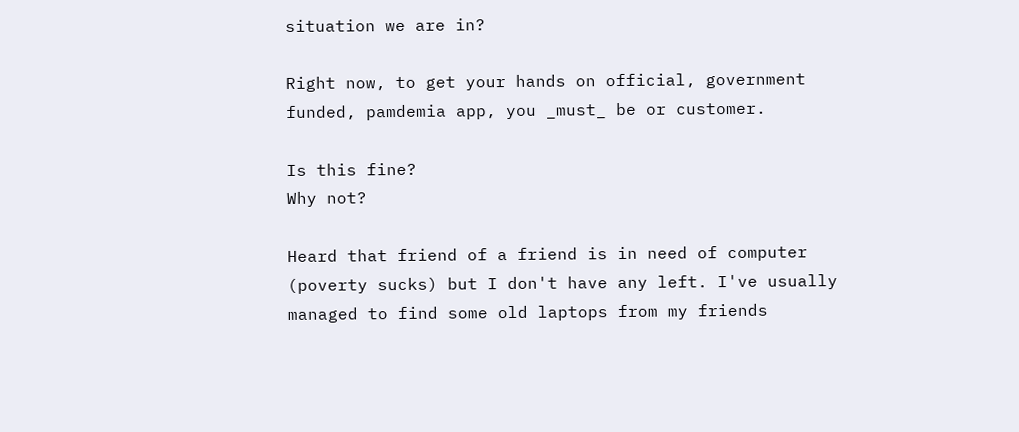situation we are in?

Right now, to get your hands on official, government funded, pamdemia app, you _must_ be or customer.

Is this fine?
Why not?

Heard that friend of a friend is in need of computer (poverty sucks) but I don't have any left. I've usually managed to find some old laptops from my friends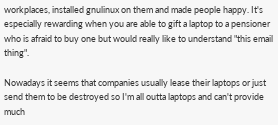workplaces, installed gnulinux on them and made people happy. It's especially rewarding when you are able to gift a laptop to a pensioner who is afraid to buy one but would really like to understand "this email thing".

Nowadays it seems that companies usually lease their laptops or just send them to be destroyed so I'm all outta laptops and can't provide much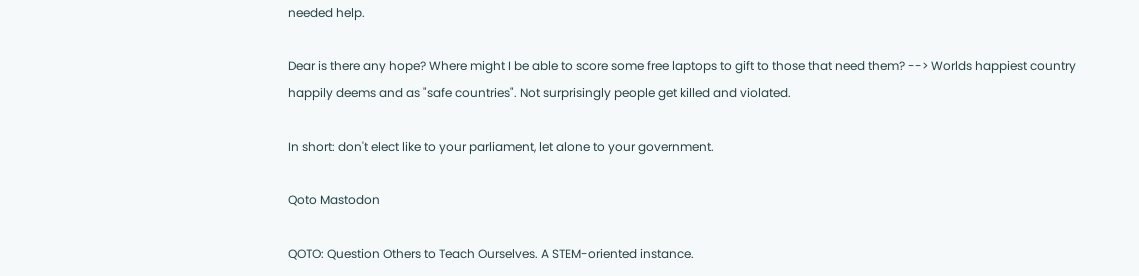needed help.

Dear is there any hope? Where might I be able to score some free laptops to gift to those that need them? --> Worlds happiest country happily deems and as "safe countries". Not surprisingly people get killed and violated.

In short: don't elect like to your parliament, let alone to your government.

Qoto Mastodon

QOTO: Question Others to Teach Ourselves. A STEM-oriented instance.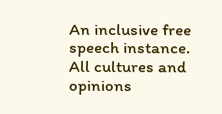An inclusive free speech instance.
All cultures and opinions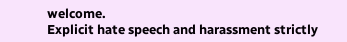welcome.
Explicit hate speech and harassment strictly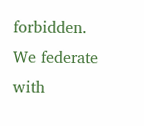forbidden.
We federate with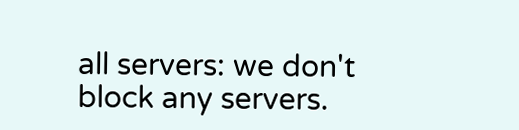all servers: we don't block any servers.